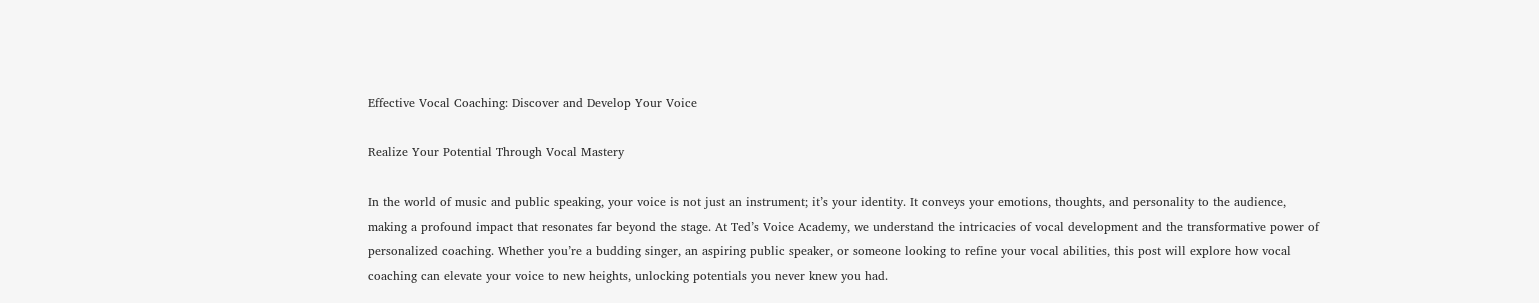Effective Vocal Coaching: Discover and Develop Your Voice

Realize Your Potential Through Vocal Mastery

In the world of music and public speaking, your voice is not just an instrument; it’s your identity. It conveys your emotions, thoughts, and personality to the audience, making a profound impact that resonates far beyond the stage. At Ted’s Voice Academy, we understand the intricacies of vocal development and the transformative power of personalized coaching. Whether you’re a budding singer, an aspiring public speaker, or someone looking to refine your vocal abilities, this post will explore how vocal coaching can elevate your voice to new heights, unlocking potentials you never knew you had.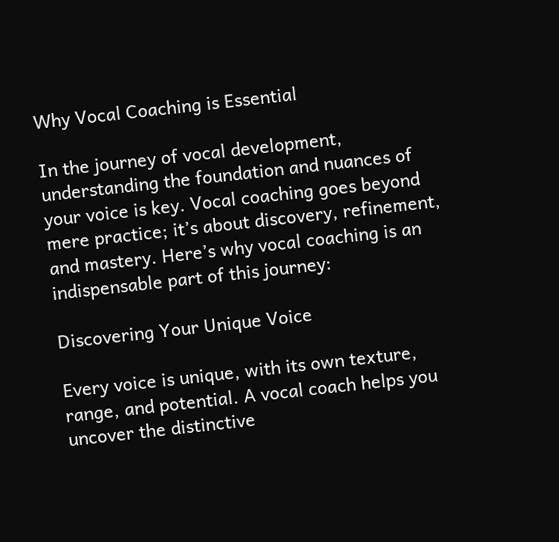Why Vocal Coaching is Essential

In the journey of vocal development, understanding the foundation and nuances of your voice is key. Vocal coaching goes beyond mere practice; it’s about discovery, refinement, and mastery. Here’s why vocal coaching is an indispensable part of this journey:

Discovering Your Unique Voice

Every voice is unique, with its own texture, range, and potential. A vocal coach helps you uncover the distinctive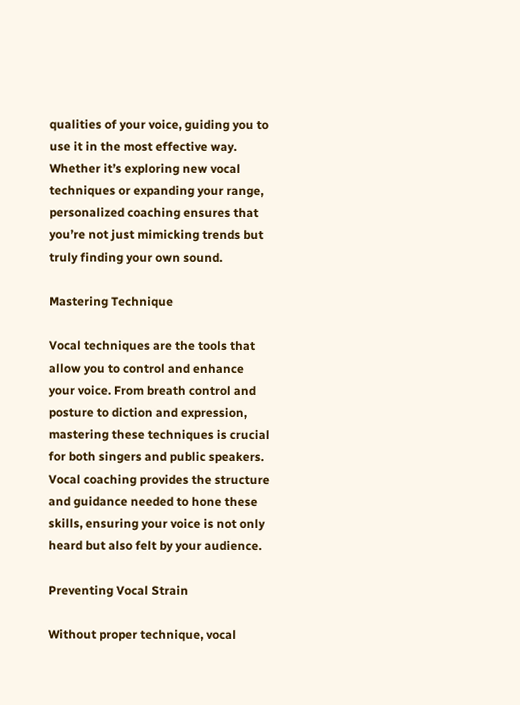qualities of your voice, guiding you to use it in the most effective way. Whether it’s exploring new vocal techniques or expanding your range, personalized coaching ensures that you’re not just mimicking trends but truly finding your own sound.

Mastering Technique

Vocal techniques are the tools that allow you to control and enhance your voice. From breath control and posture to diction and expression, mastering these techniques is crucial for both singers and public speakers. Vocal coaching provides the structure and guidance needed to hone these skills, ensuring your voice is not only heard but also felt by your audience.

Preventing Vocal Strain

Without proper technique, vocal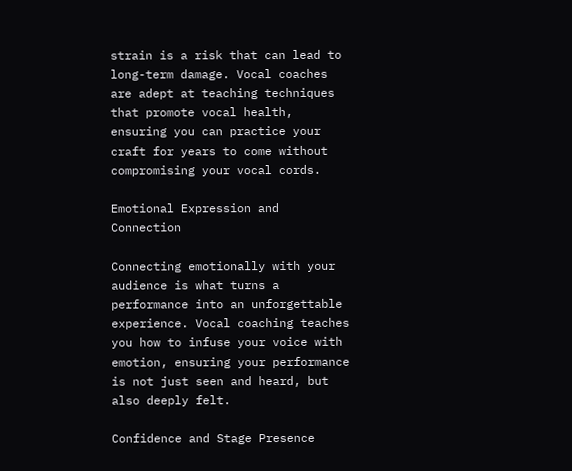strain is a risk that can lead to long-term damage. Vocal coaches are adept at teaching techniques that promote vocal health, ensuring you can practice your craft for years to come without compromising your vocal cords.

Emotional Expression and Connection

Connecting emotionally with your audience is what turns a performance into an unforgettable experience. Vocal coaching teaches you how to infuse your voice with emotion, ensuring your performance is not just seen and heard, but also deeply felt.

Confidence and Stage Presence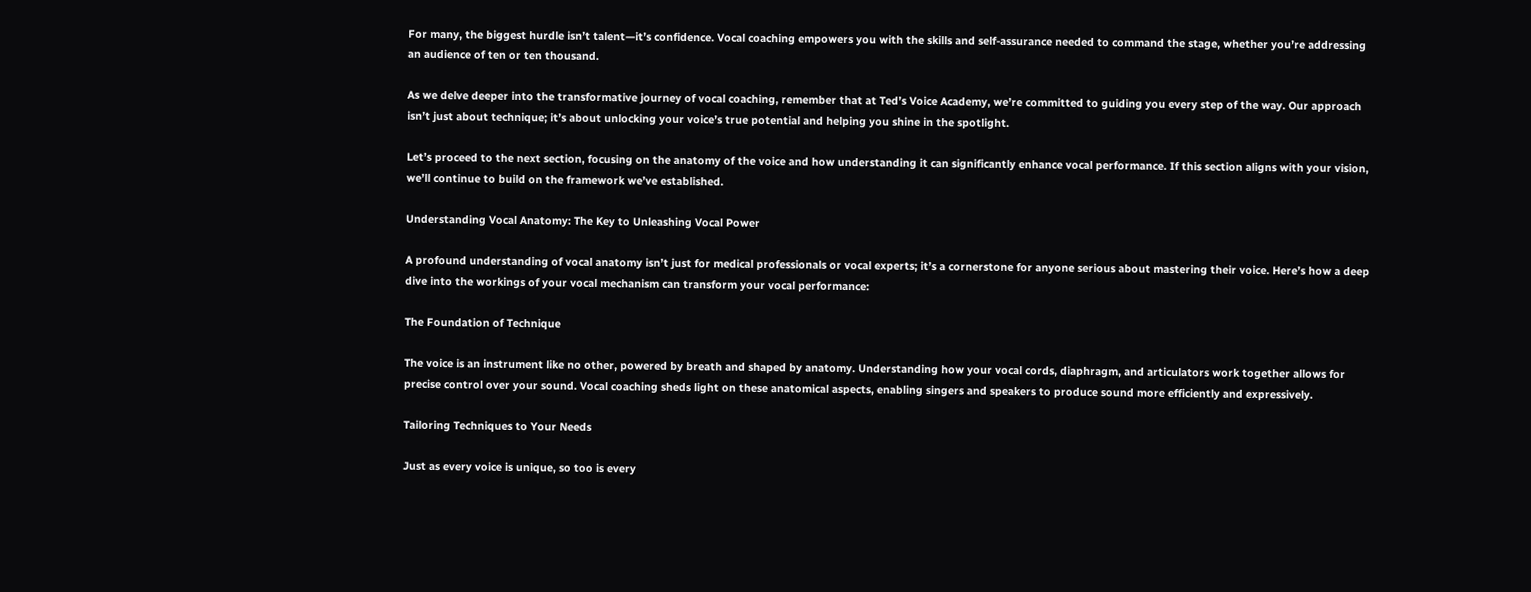For many, the biggest hurdle isn’t talent—it’s confidence. Vocal coaching empowers you with the skills and self-assurance needed to command the stage, whether you’re addressing an audience of ten or ten thousand.

As we delve deeper into the transformative journey of vocal coaching, remember that at Ted’s Voice Academy, we’re committed to guiding you every step of the way. Our approach isn’t just about technique; it’s about unlocking your voice’s true potential and helping you shine in the spotlight.

Let’s proceed to the next section, focusing on the anatomy of the voice and how understanding it can significantly enhance vocal performance. If this section aligns with your vision, we’ll continue to build on the framework we’ve established.

Understanding Vocal Anatomy: The Key to Unleashing Vocal Power

A profound understanding of vocal anatomy isn’t just for medical professionals or vocal experts; it’s a cornerstone for anyone serious about mastering their voice. Here’s how a deep dive into the workings of your vocal mechanism can transform your vocal performance:

The Foundation of Technique

The voice is an instrument like no other, powered by breath and shaped by anatomy. Understanding how your vocal cords, diaphragm, and articulators work together allows for precise control over your sound. Vocal coaching sheds light on these anatomical aspects, enabling singers and speakers to produce sound more efficiently and expressively.

Tailoring Techniques to Your Needs

Just as every voice is unique, so too is every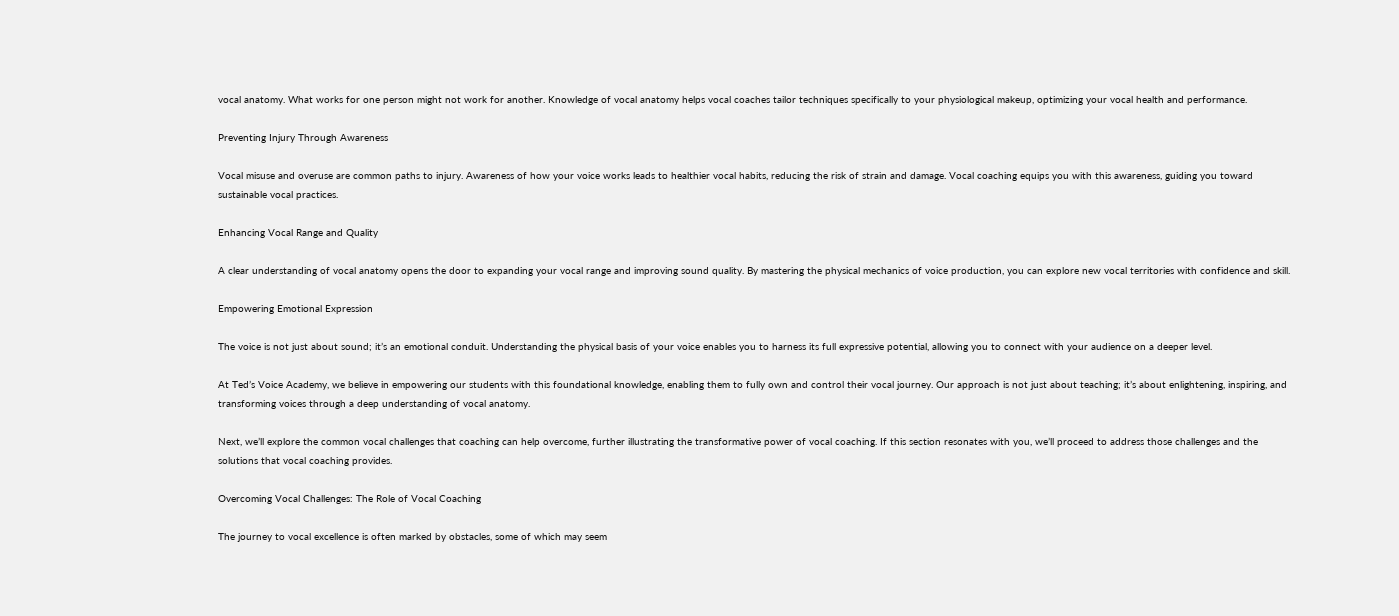vocal anatomy. What works for one person might not work for another. Knowledge of vocal anatomy helps vocal coaches tailor techniques specifically to your physiological makeup, optimizing your vocal health and performance.

Preventing Injury Through Awareness

Vocal misuse and overuse are common paths to injury. Awareness of how your voice works leads to healthier vocal habits, reducing the risk of strain and damage. Vocal coaching equips you with this awareness, guiding you toward sustainable vocal practices.

Enhancing Vocal Range and Quality

A clear understanding of vocal anatomy opens the door to expanding your vocal range and improving sound quality. By mastering the physical mechanics of voice production, you can explore new vocal territories with confidence and skill.

Empowering Emotional Expression

The voice is not just about sound; it’s an emotional conduit. Understanding the physical basis of your voice enables you to harness its full expressive potential, allowing you to connect with your audience on a deeper level.

At Ted’s Voice Academy, we believe in empowering our students with this foundational knowledge, enabling them to fully own and control their vocal journey. Our approach is not just about teaching; it’s about enlightening, inspiring, and transforming voices through a deep understanding of vocal anatomy.

Next, we’ll explore the common vocal challenges that coaching can help overcome, further illustrating the transformative power of vocal coaching. If this section resonates with you, we’ll proceed to address those challenges and the solutions that vocal coaching provides.

Overcoming Vocal Challenges: The Role of Vocal Coaching

The journey to vocal excellence is often marked by obstacles, some of which may seem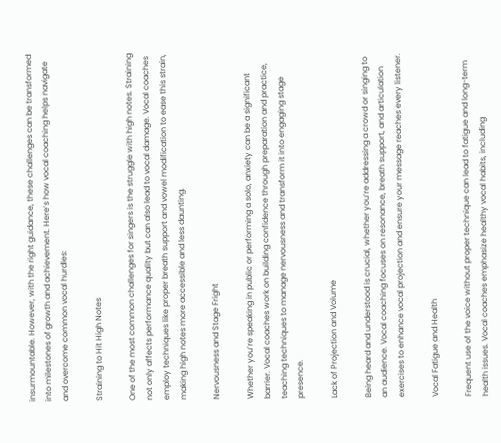insurmountable. However, with the right guidance, these challenges can be transformed into milestones of growth and achievement. Here’s how vocal coaching helps navigate and overcome common vocal hurdles:

Straining to Hit High Notes

One of the most common challenges for singers is the struggle with high notes. Straining not only affects performance quality but can also lead to vocal damage. Vocal coaches employ techniques like proper breath support and vowel modification to ease this strain, making high notes more accessible and less daunting.

Nervousness and Stage Fright

Whether you’re speaking in public or performing a solo, anxiety can be a significant barrier. Vocal coaches work on building confidence through preparation and practice, teaching techniques to manage nervousness and transform it into engaging stage presence.

Lack of Projection and Volume

Being heard and understood is crucial, whether you’re addressing a crowd or singing to an audience. Vocal coaching focuses on resonance, breath support, and articulation exercises to enhance vocal projection and ensure your message reaches every listener.

Vocal Fatigue and Health

Frequent use of the voice without proper technique can lead to fatigue and long-term health issues. Vocal coaches emphasize healthy vocal habits, including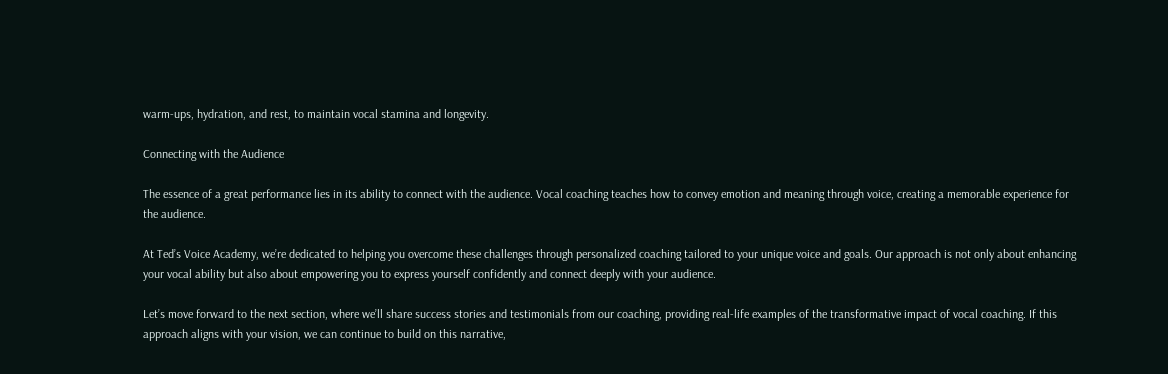warm-ups, hydration, and rest, to maintain vocal stamina and longevity.

Connecting with the Audience

The essence of a great performance lies in its ability to connect with the audience. Vocal coaching teaches how to convey emotion and meaning through voice, creating a memorable experience for the audience.

At Ted’s Voice Academy, we’re dedicated to helping you overcome these challenges through personalized coaching tailored to your unique voice and goals. Our approach is not only about enhancing your vocal ability but also about empowering you to express yourself confidently and connect deeply with your audience.

Let’s move forward to the next section, where we’ll share success stories and testimonials from our coaching, providing real-life examples of the transformative impact of vocal coaching. If this approach aligns with your vision, we can continue to build on this narrative,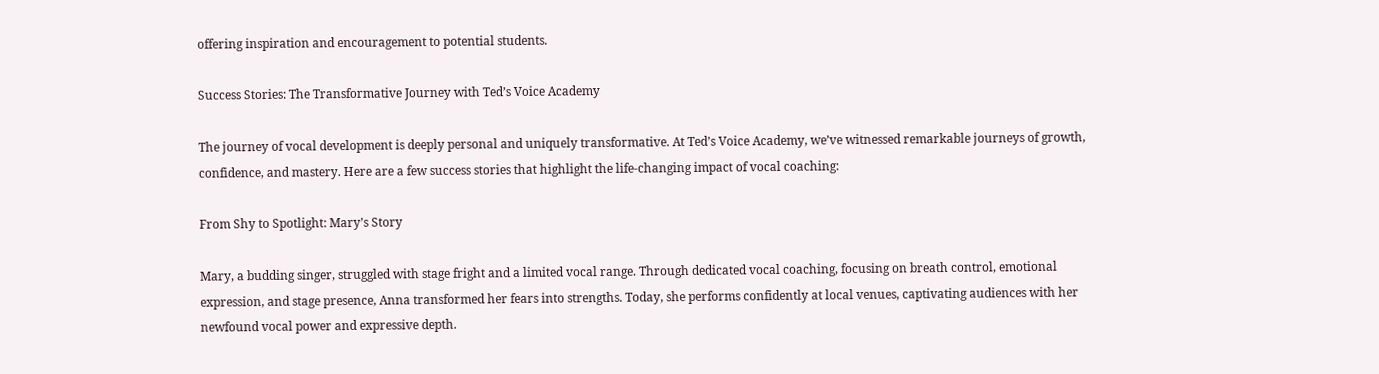offering inspiration and encouragement to potential students.

Success Stories: The Transformative Journey with Ted’s Voice Academy

The journey of vocal development is deeply personal and uniquely transformative. At Ted’s Voice Academy, we’ve witnessed remarkable journeys of growth, confidence, and mastery. Here are a few success stories that highlight the life-changing impact of vocal coaching:

From Shy to Spotlight: Mary’s Story

Mary, a budding singer, struggled with stage fright and a limited vocal range. Through dedicated vocal coaching, focusing on breath control, emotional expression, and stage presence, Anna transformed her fears into strengths. Today, she performs confidently at local venues, captivating audiences with her newfound vocal power and expressive depth.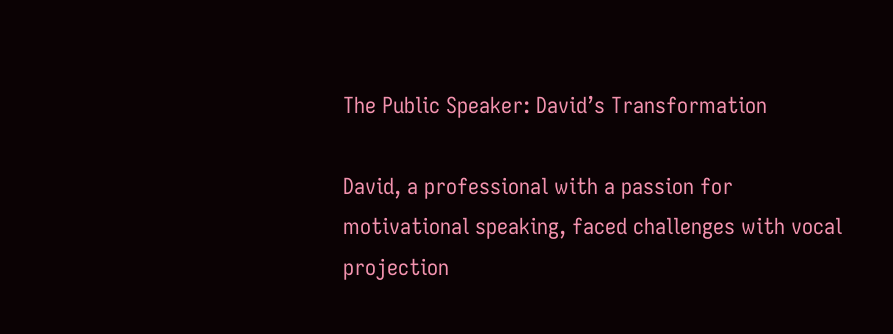The Public Speaker: David’s Transformation

David, a professional with a passion for motivational speaking, faced challenges with vocal projection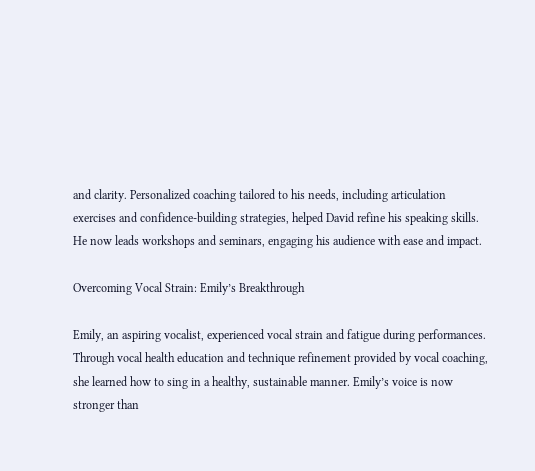and clarity. Personalized coaching tailored to his needs, including articulation exercises and confidence-building strategies, helped David refine his speaking skills. He now leads workshops and seminars, engaging his audience with ease and impact.

Overcoming Vocal Strain: Emily’s Breakthrough

Emily, an aspiring vocalist, experienced vocal strain and fatigue during performances. Through vocal health education and technique refinement provided by vocal coaching, she learned how to sing in a healthy, sustainable manner. Emily’s voice is now stronger than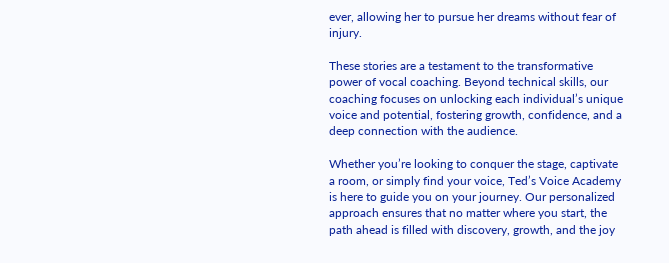ever, allowing her to pursue her dreams without fear of injury.

These stories are a testament to the transformative power of vocal coaching. Beyond technical skills, our coaching focuses on unlocking each individual’s unique voice and potential, fostering growth, confidence, and a deep connection with the audience.

Whether you’re looking to conquer the stage, captivate a room, or simply find your voice, Ted’s Voice Academy is here to guide you on your journey. Our personalized approach ensures that no matter where you start, the path ahead is filled with discovery, growth, and the joy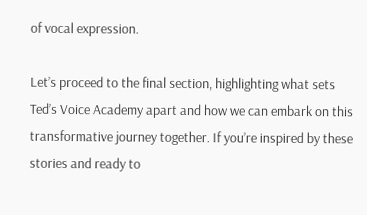of vocal expression.

Let’s proceed to the final section, highlighting what sets Ted’s Voice Academy apart and how we can embark on this transformative journey together. If you’re inspired by these stories and ready to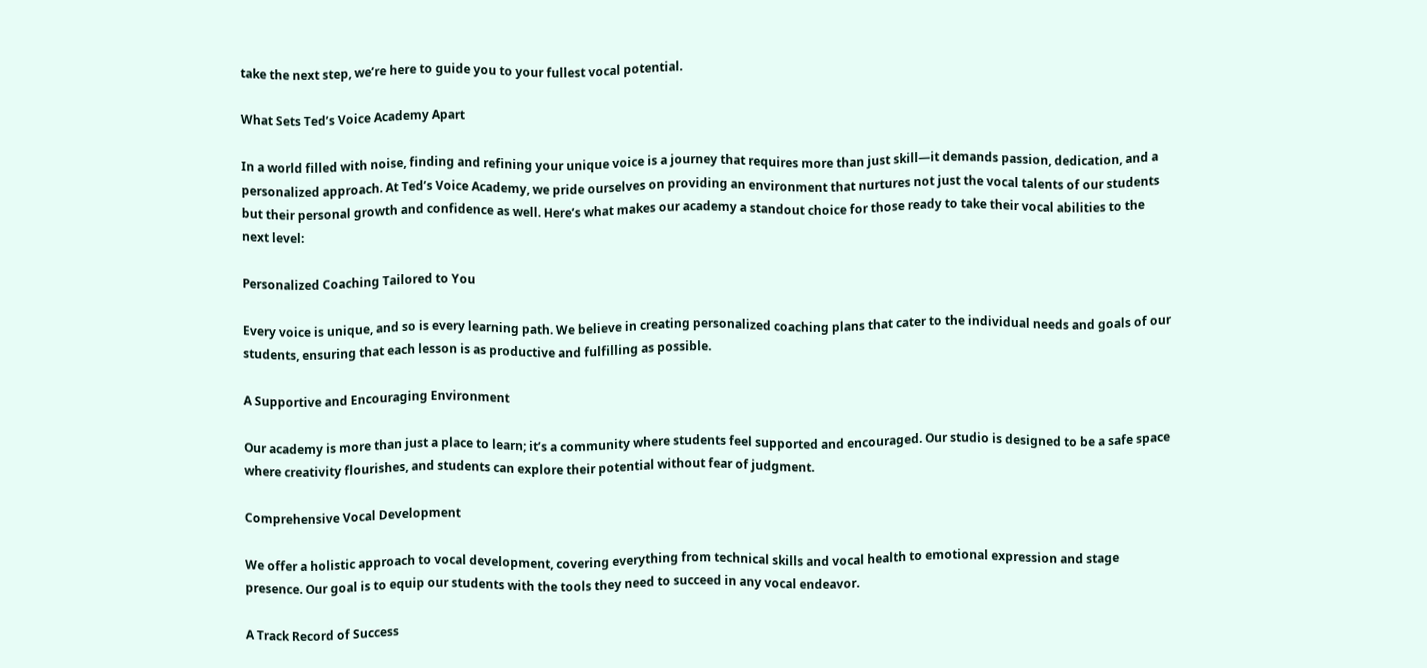take the next step, we’re here to guide you to your fullest vocal potential.

What Sets Ted’s Voice Academy Apart

In a world filled with noise, finding and refining your unique voice is a journey that requires more than just skill—it demands passion, dedication, and a personalized approach. At Ted’s Voice Academy, we pride ourselves on providing an environment that nurtures not just the vocal talents of our students but their personal growth and confidence as well. Here’s what makes our academy a standout choice for those ready to take their vocal abilities to the next level:

Personalized Coaching Tailored to You

Every voice is unique, and so is every learning path. We believe in creating personalized coaching plans that cater to the individual needs and goals of our students, ensuring that each lesson is as productive and fulfilling as possible.

A Supportive and Encouraging Environment

Our academy is more than just a place to learn; it’s a community where students feel supported and encouraged. Our studio is designed to be a safe space where creativity flourishes, and students can explore their potential without fear of judgment.

Comprehensive Vocal Development

We offer a holistic approach to vocal development, covering everything from technical skills and vocal health to emotional expression and stage presence. Our goal is to equip our students with the tools they need to succeed in any vocal endeavor.

A Track Record of Success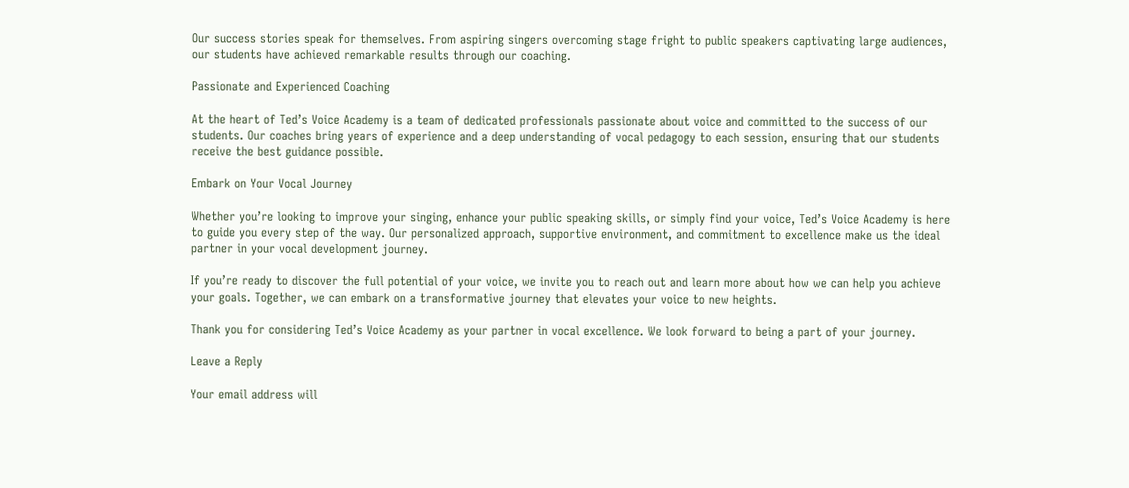Our success stories speak for themselves. From aspiring singers overcoming stage fright to public speakers captivating large audiences, our students have achieved remarkable results through our coaching.

Passionate and Experienced Coaching

At the heart of Ted’s Voice Academy is a team of dedicated professionals passionate about voice and committed to the success of our students. Our coaches bring years of experience and a deep understanding of vocal pedagogy to each session, ensuring that our students receive the best guidance possible.

Embark on Your Vocal Journey

Whether you’re looking to improve your singing, enhance your public speaking skills, or simply find your voice, Ted’s Voice Academy is here to guide you every step of the way. Our personalized approach, supportive environment, and commitment to excellence make us the ideal partner in your vocal development journey.

If you’re ready to discover the full potential of your voice, we invite you to reach out and learn more about how we can help you achieve your goals. Together, we can embark on a transformative journey that elevates your voice to new heights.

Thank you for considering Ted’s Voice Academy as your partner in vocal excellence. We look forward to being a part of your journey.

Leave a Reply

Your email address will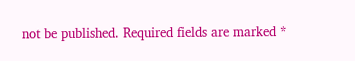not be published. Required fields are marked *